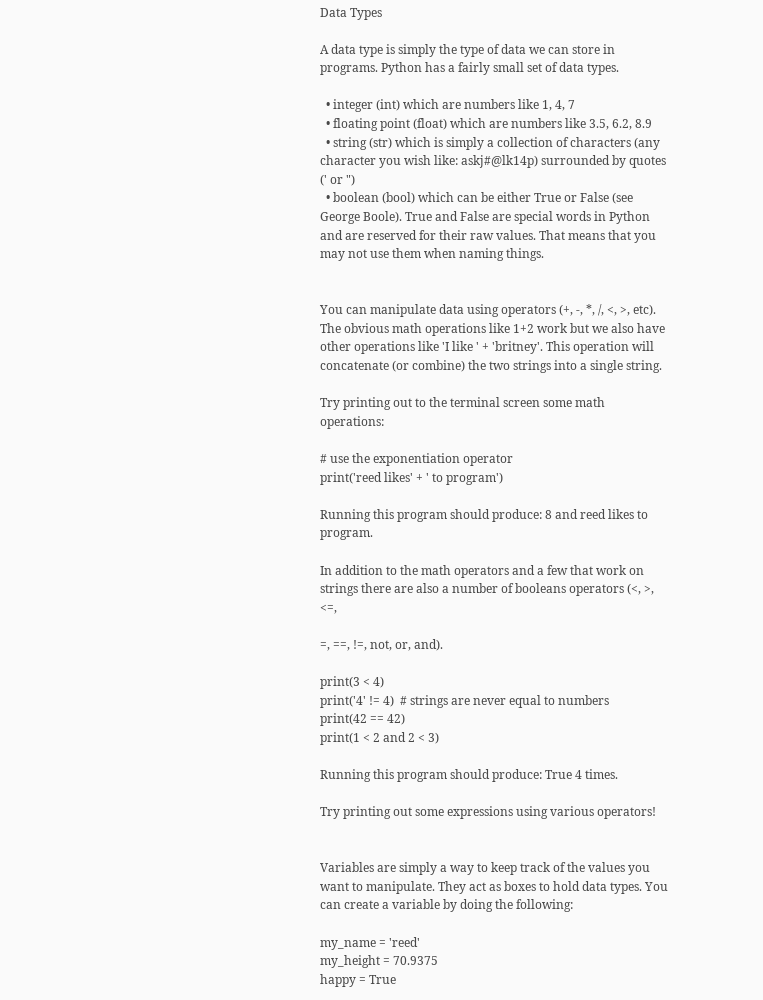Data Types

A data type is simply the type of data we can store in programs. Python has a fairly small set of data types.

  • integer (int) which are numbers like 1, 4, 7
  • floating point (float) which are numbers like 3.5, 6.2, 8.9
  • string (str) which is simply a collection of characters (any character you wish like: askj#@lk14p) surrounded by quotes (' or ")
  • boolean (bool) which can be either True or False (see George Boole). True and False are special words in Python and are reserved for their raw values. That means that you may not use them when naming things.


You can manipulate data using operators (+, -, *, /, <, >, etc). The obvious math operations like 1+2 work but we also have other operations like 'I like ' + 'britney'. This operation will concatenate (or combine) the two strings into a single string.

Try printing out to the terminal screen some math operations:

# use the exponentiation operator
print('reed likes' + ' to program')

Running this program should produce: 8 and reed likes to program.

In addition to the math operators and a few that work on strings there are also a number of booleans operators (<, >, <=,

=, ==, !=, not, or, and).

print(3 < 4)
print('4' != 4)  # strings are never equal to numbers
print(42 == 42)
print(1 < 2 and 2 < 3)

Running this program should produce: True 4 times.

Try printing out some expressions using various operators!


Variables are simply a way to keep track of the values you want to manipulate. They act as boxes to hold data types. You can create a variable by doing the following:

my_name = 'reed'
my_height = 70.9375
happy = True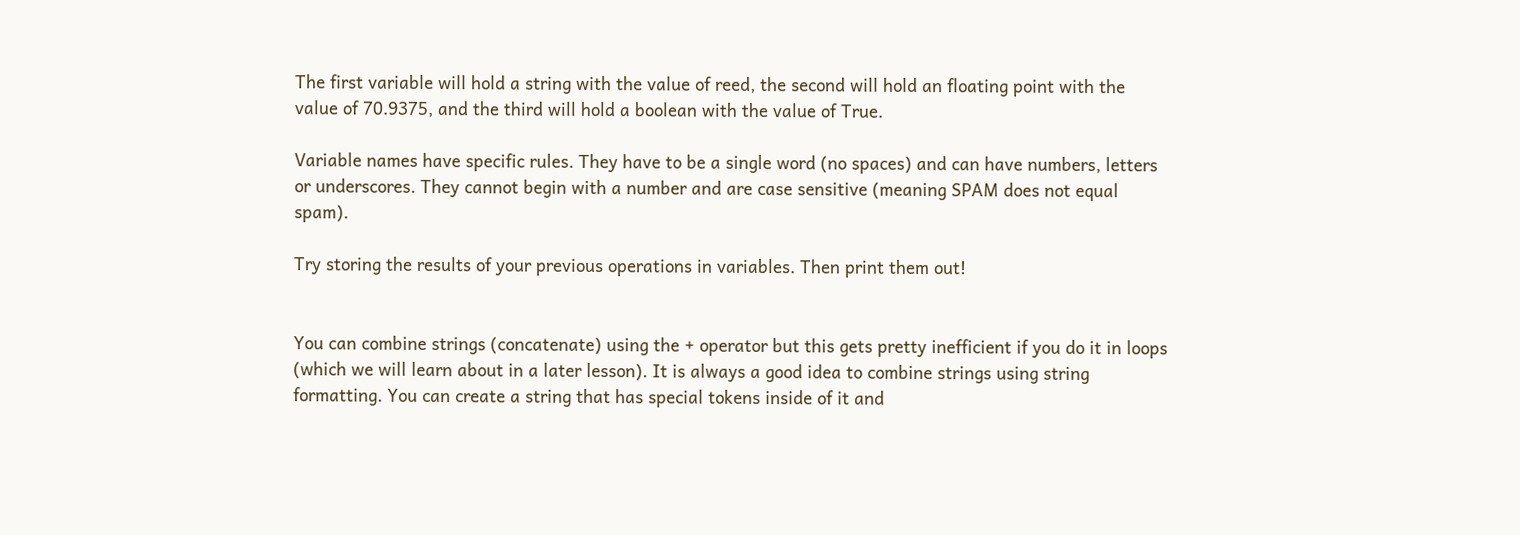The first variable will hold a string with the value of reed, the second will hold an floating point with the value of 70.9375, and the third will hold a boolean with the value of True.

Variable names have specific rules. They have to be a single word (no spaces) and can have numbers, letters or underscores. They cannot begin with a number and are case sensitive (meaning SPAM does not equal spam).

Try storing the results of your previous operations in variables. Then print them out!


You can combine strings (concatenate) using the + operator but this gets pretty inefficient if you do it in loops (which we will learn about in a later lesson). It is always a good idea to combine strings using string formatting. You can create a string that has special tokens inside of it and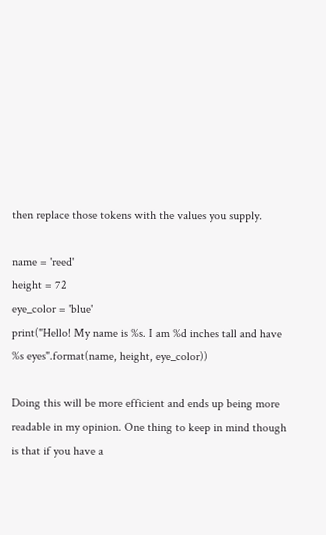then replace those tokens with the values you supply.

name = 'reed'
height = 72
eye_color = 'blue'
print("Hello! My name is %s. I am %d inches tall and have %s eyes".format(name, height, eye_color))

Doing this will be more efficient and ends up being more readable in my opinion. One thing to keep in mind though is that if you have a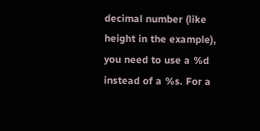decimal number (like height in the example), you need to use a %d instead of a %s. For a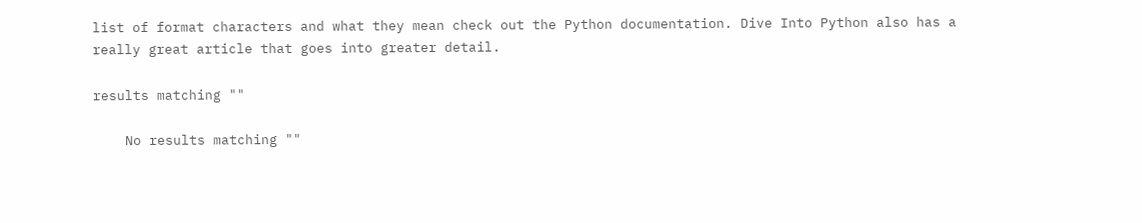list of format characters and what they mean check out the Python documentation. Dive Into Python also has a really great article that goes into greater detail.

results matching ""

    No results matching ""